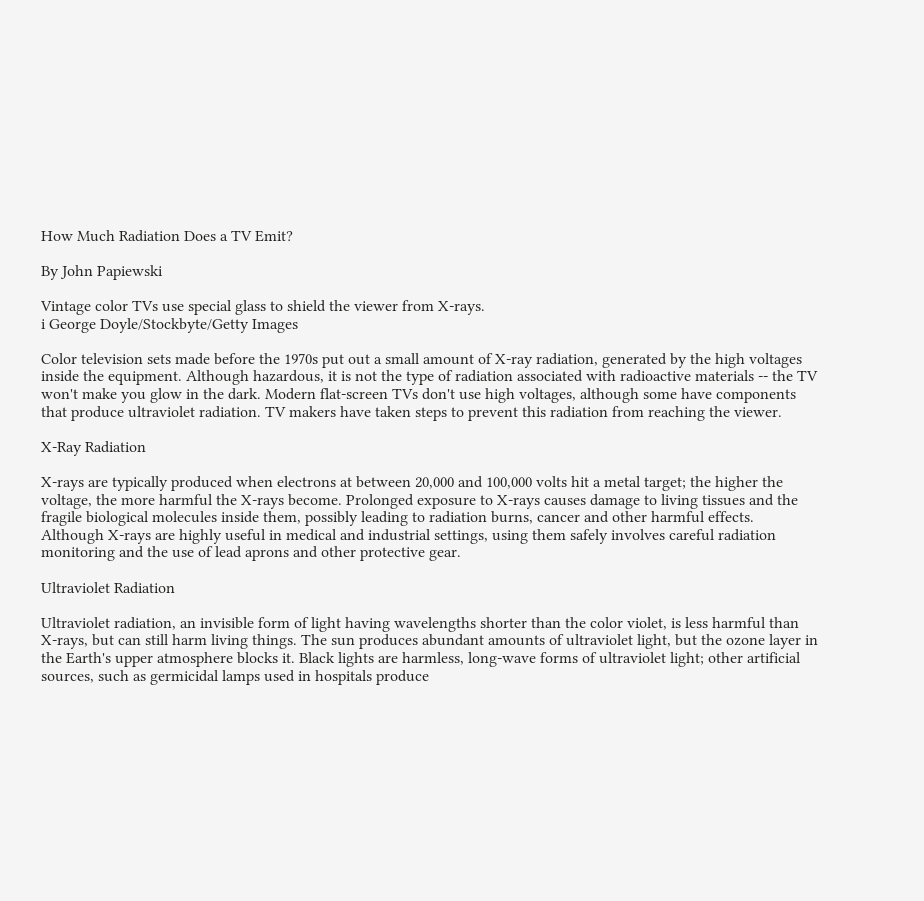How Much Radiation Does a TV Emit?

By John Papiewski

Vintage color TVs use special glass to shield the viewer from X-rays.
i George Doyle/Stockbyte/Getty Images

Color television sets made before the 1970s put out a small amount of X-ray radiation, generated by the high voltages inside the equipment. Although hazardous, it is not the type of radiation associated with radioactive materials -- the TV won't make you glow in the dark. Modern flat-screen TVs don't use high voltages, although some have components that produce ultraviolet radiation. TV makers have taken steps to prevent this radiation from reaching the viewer.

X-Ray Radiation

X-rays are typically produced when electrons at between 20,000 and 100,000 volts hit a metal target; the higher the voltage, the more harmful the X-rays become. Prolonged exposure to X-rays causes damage to living tissues and the fragile biological molecules inside them, possibly leading to radiation burns, cancer and other harmful effects. Although X-rays are highly useful in medical and industrial settings, using them safely involves careful radiation monitoring and the use of lead aprons and other protective gear.

Ultraviolet Radiation

Ultraviolet radiation, an invisible form of light having wavelengths shorter than the color violet, is less harmful than X-rays, but can still harm living things. The sun produces abundant amounts of ultraviolet light, but the ozone layer in the Earth's upper atmosphere blocks it. Black lights are harmless, long-wave forms of ultraviolet light; other artificial sources, such as germicidal lamps used in hospitals produce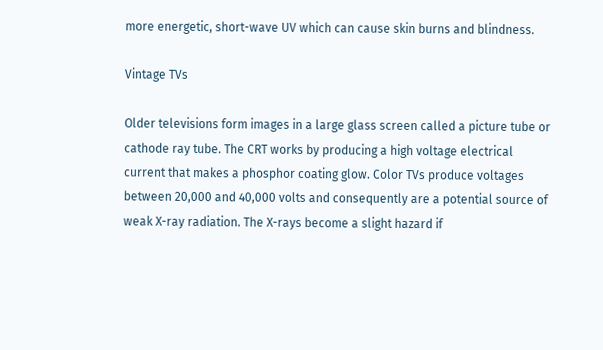more energetic, short-wave UV which can cause skin burns and blindness.

Vintage TVs

Older televisions form images in a large glass screen called a picture tube or cathode ray tube. The CRT works by producing a high voltage electrical current that makes a phosphor coating glow. Color TVs produce voltages between 20,000 and 40,000 volts and consequently are a potential source of weak X-ray radiation. The X-rays become a slight hazard if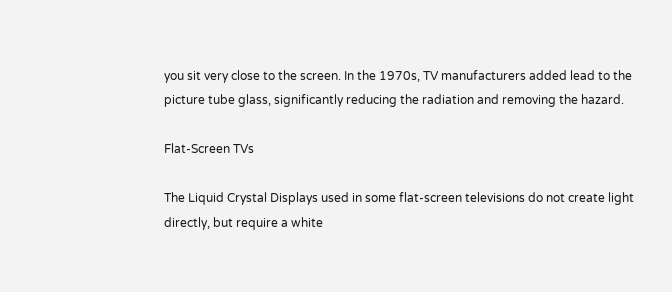you sit very close to the screen. In the 1970s, TV manufacturers added lead to the picture tube glass, significantly reducing the radiation and removing the hazard.

Flat-Screen TVs

The Liquid Crystal Displays used in some flat-screen televisions do not create light directly, but require a white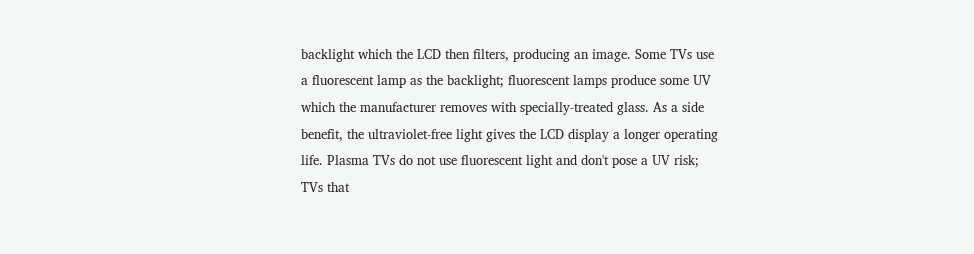backlight which the LCD then filters, producing an image. Some TVs use a fluorescent lamp as the backlight; fluorescent lamps produce some UV which the manufacturer removes with specially-treated glass. As a side benefit, the ultraviolet-free light gives the LCD display a longer operating life. Plasma TVs do not use fluorescent light and don't pose a UV risk; TVs that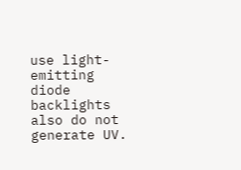use light-emitting diode backlights also do not generate UV.